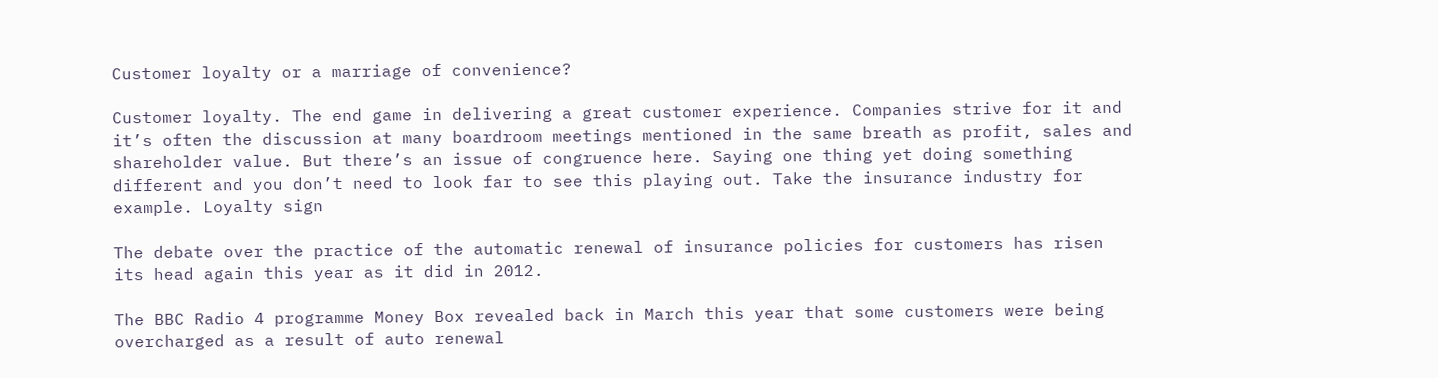Customer loyalty or a marriage of convenience?

Customer loyalty. The end game in delivering a great customer experience. Companies strive for it and it’s often the discussion at many boardroom meetings mentioned in the same breath as profit, sales and shareholder value. But there’s an issue of congruence here. Saying one thing yet doing something different and you don’t need to look far to see this playing out. Take the insurance industry for example. Loyalty sign

The debate over the practice of the automatic renewal of insurance policies for customers has risen its head again this year as it did in 2012.

The BBC Radio 4 programme Money Box revealed back in March this year that some customers were being overcharged as a result of auto renewal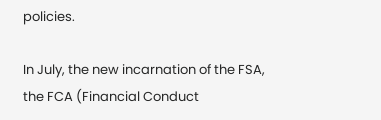policies.

In July, the new incarnation of the FSA, the FCA (Financial Conduct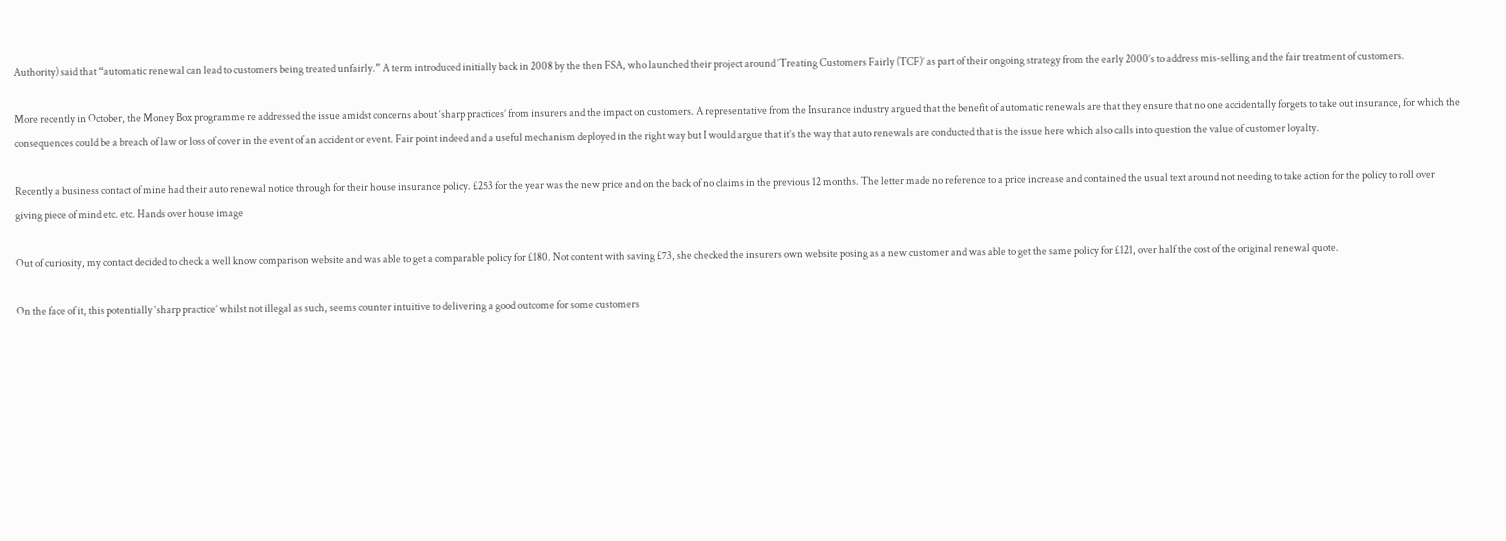Authority) said that “automatic renewal can lead to customers being treated unfairly.” A term introduced initially back in 2008 by the then FSA, who launched their project around ‘Treating Customers Fairly (TCF)’ as part of their ongoing strategy from the early 2000’s to address mis-selling and the fair treatment of customers.

More recently in October, the Money Box programme re addressed the issue amidst concerns about ‘sharp practices’ from insurers and the impact on customers. A representative from the Insurance industry argued that the benefit of automatic renewals are that they ensure that no one accidentally forgets to take out insurance, for which the consequences could be a breach of law or loss of cover in the event of an accident or event. Fair point indeed and a useful mechanism deployed in the right way but I would argue that it’s the way that auto renewals are conducted that is the issue here which also calls into question the value of customer loyalty.

Recently a business contact of mine had their auto renewal notice through for their house insurance policy. £253 for the year was the new price and on the back of no claims in the previous 12 months. The letter made no reference to a price increase and contained the usual text around not needing to take action for the policy to roll over giving piece of mind etc. etc. Hands over house image

Out of curiosity, my contact decided to check a well know comparison website and was able to get a comparable policy for £180. Not content with saving £73, she checked the insurers own website posing as a new customer and was able to get the same policy for £121, over half the cost of the original renewal quote.

On the face of it, this potentially ‘sharp practice’ whilst not illegal as such, seems counter intuitive to delivering a good outcome for some customers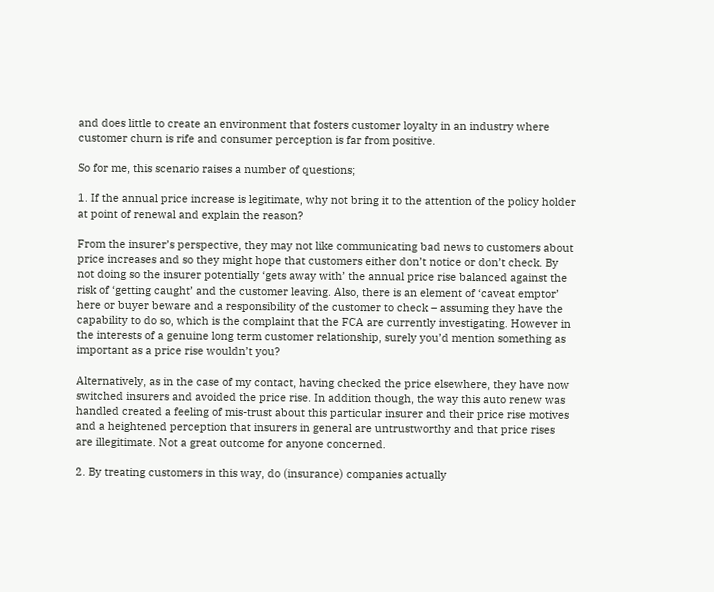and does little to create an environment that fosters customer loyalty in an industry where customer churn is rife and consumer perception is far from positive.

So for me, this scenario raises a number of questions;

1. If the annual price increase is legitimate, why not bring it to the attention of the policy holder at point of renewal and explain the reason?

From the insurer’s perspective, they may not like communicating bad news to customers about price increases and so they might hope that customers either don’t notice or don’t check. By not doing so the insurer potentially ‘gets away with’ the annual price rise balanced against the risk of ‘getting caught’ and the customer leaving. Also, there is an element of ‘caveat emptor’ here or buyer beware and a responsibility of the customer to check – assuming they have the capability to do so, which is the complaint that the FCA are currently investigating. However in the interests of a genuine long term customer relationship, surely you’d mention something as important as a price rise wouldn’t you?

Alternatively, as in the case of my contact, having checked the price elsewhere, they have now switched insurers and avoided the price rise. In addition though, the way this auto renew was handled created a feeling of mis-trust about this particular insurer and their price rise motives and a heightened perception that insurers in general are untrustworthy and that price rises are illegitimate. Not a great outcome for anyone concerned.

2. By treating customers in this way, do (insurance) companies actually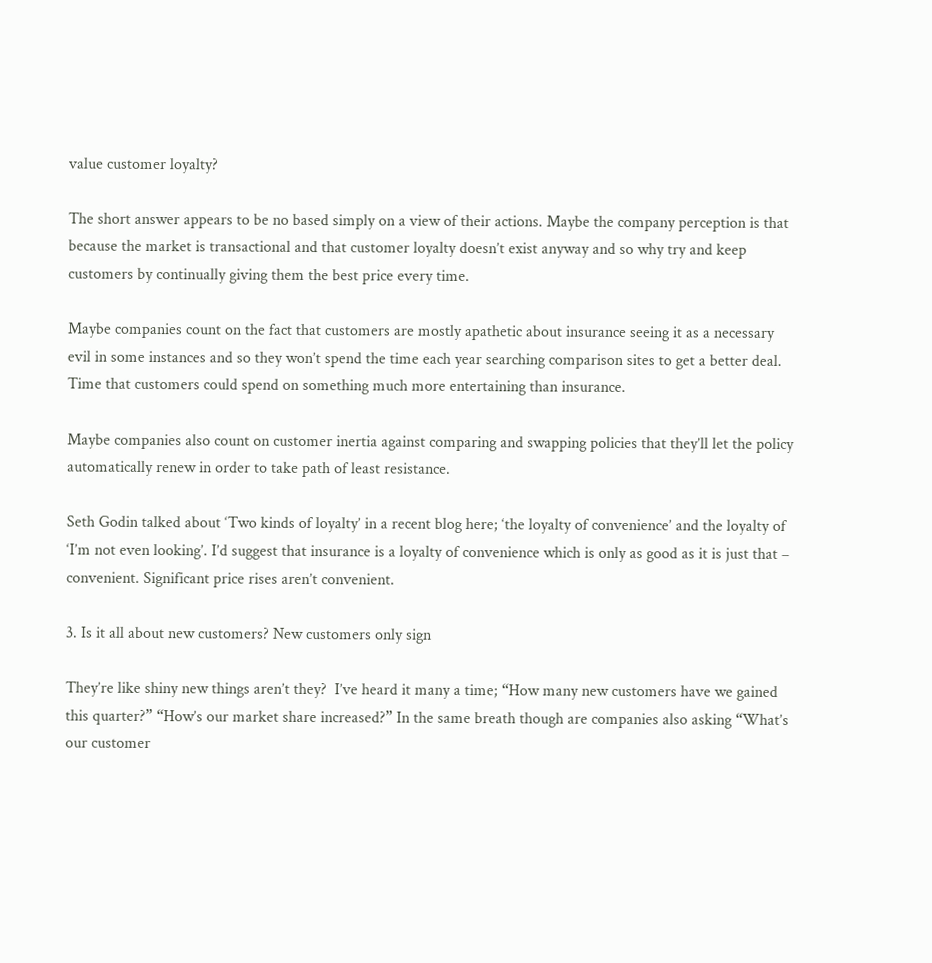value customer loyalty?

The short answer appears to be no based simply on a view of their actions. Maybe the company perception is that because the market is transactional and that customer loyalty doesn’t exist anyway and so why try and keep customers by continually giving them the best price every time.

Maybe companies count on the fact that customers are mostly apathetic about insurance seeing it as a necessary evil in some instances and so they won’t spend the time each year searching comparison sites to get a better deal. Time that customers could spend on something much more entertaining than insurance.

Maybe companies also count on customer inertia against comparing and swapping policies that they’ll let the policy automatically renew in order to take path of least resistance.

Seth Godin talked about ‘Two kinds of loyalty’ in a recent blog here; ‘the loyalty of convenience’ and the loyalty of ‘I’m not even looking’. I’d suggest that insurance is a loyalty of convenience which is only as good as it is just that – convenient. Significant price rises aren’t convenient.

3. Is it all about new customers? New customers only sign

They’re like shiny new things aren’t they?  I’ve heard it many a time; “How many new customers have we gained this quarter?” “How’s our market share increased?” In the same breath though are companies also asking “What’s our customer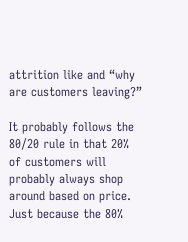attrition like and “why are customers leaving?”

It probably follows the 80/20 rule in that 20% of customers will probably always shop around based on price. Just because the 80%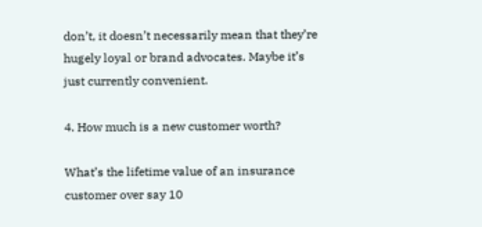don’t, it doesn’t necessarily mean that they’re hugely loyal or brand advocates. Maybe it’s just currently convenient.

4. How much is a new customer worth?

What’s the lifetime value of an insurance customer over say 10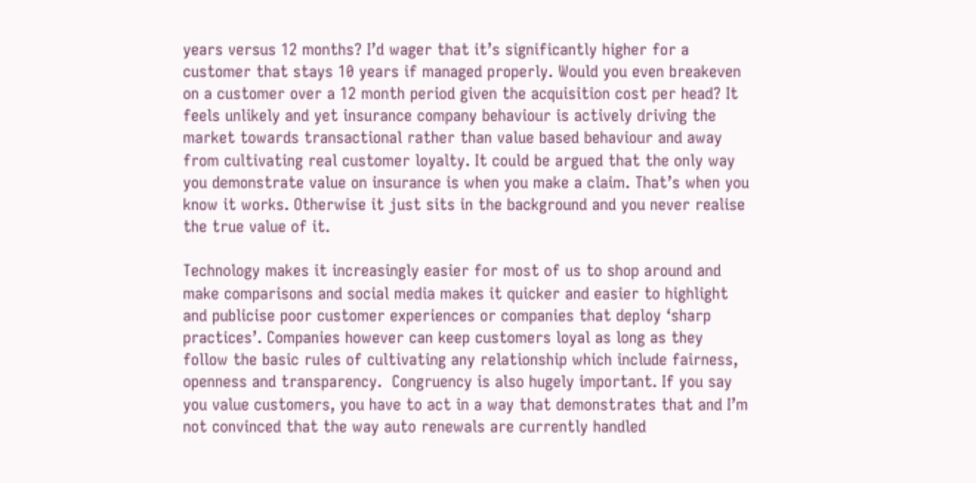years versus 12 months? I’d wager that it’s significantly higher for a customer that stays 10 years if managed properly. Would you even breakeven on a customer over a 12 month period given the acquisition cost per head? It feels unlikely and yet insurance company behaviour is actively driving the market towards transactional rather than value based behaviour and away from cultivating real customer loyalty. It could be argued that the only way you demonstrate value on insurance is when you make a claim. That’s when you know it works. Otherwise it just sits in the background and you never realise the true value of it.

Technology makes it increasingly easier for most of us to shop around and make comparisons and social media makes it quicker and easier to highlight and publicise poor customer experiences or companies that deploy ‘sharp practices’. Companies however can keep customers loyal as long as they follow the basic rules of cultivating any relationship which include fairness, openness and transparency.  Congruency is also hugely important. If you say you value customers, you have to act in a way that demonstrates that and I’m not convinced that the way auto renewals are currently handled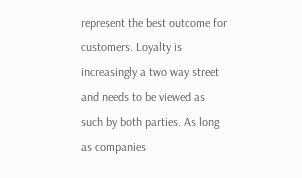represent the best outcome for customers. Loyalty is increasingly a two way street and needs to be viewed as such by both parties. As long as companies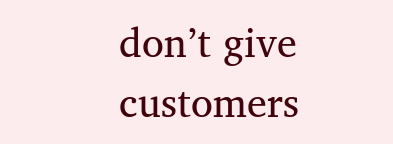don’t give customers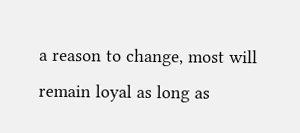a reason to change, most will remain loyal as long as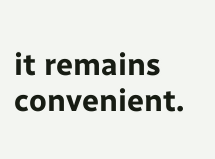it remains convenient.